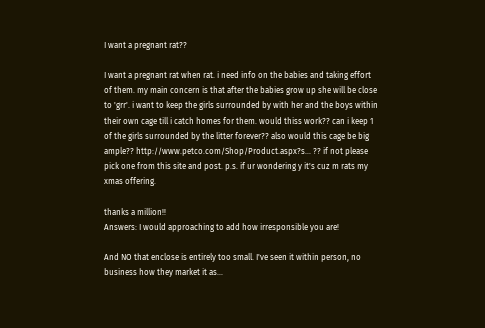I want a pregnant rat??

I want a pregnant rat when rat. i need info on the babies and taking effort of them. my main concern is that after the babies grow up she will be close to 'grr'. i want to keep the girls surrounded by with her and the boys within their own cage till i catch homes for them. would thiss work?? can i keep 1 of the girls surrounded by the litter forever?? also would this cage be big ample?? http://www.petco.com/Shop/Product.aspx?s... ?? if not please pick one from this site and post. p.s. if ur wondering y it's cuz m rats my xmas offering.

thanks a million!!
Answers: I would approaching to add how irresponsible you are!

And NO that enclose is entirely too small. I've seen it within person, no business how they market it as...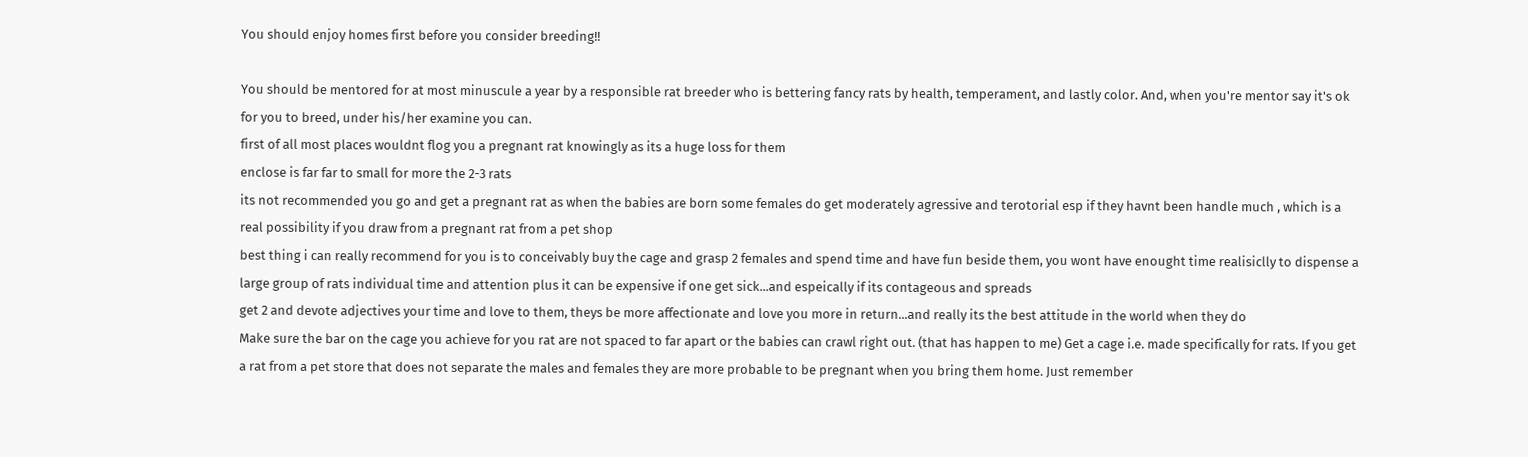You should enjoy homes first before you consider breeding!!

You should be mentored for at most minuscule a year by a responsible rat breeder who is bettering fancy rats by health, temperament, and lastly color. And, when you're mentor say it's ok for you to breed, under his/her examine you can.
first of all most places wouldnt flog you a pregnant rat knowingly as its a huge loss for them
enclose is far far to small for more the 2-3 rats
its not recommended you go and get a pregnant rat as when the babies are born some females do get moderately agressive and terotorial esp if they havnt been handle much , which is a real possibility if you draw from a pregnant rat from a pet shop
best thing i can really recommend for you is to conceivably buy the cage and grasp 2 females and spend time and have fun beside them, you wont have enought time realisiclly to dispense a large group of rats individual time and attention plus it can be expensive if one get sick...and espeically if its contageous and spreads
get 2 and devote adjectives your time and love to them, theys be more affectionate and love you more in return...and really its the best attitude in the world when they do
Make sure the bar on the cage you achieve for you rat are not spaced to far apart or the babies can crawl right out. (that has happen to me) Get a cage i.e. made specifically for rats. If you get a rat from a pet store that does not separate the males and females they are more probable to be pregnant when you bring them home. Just remember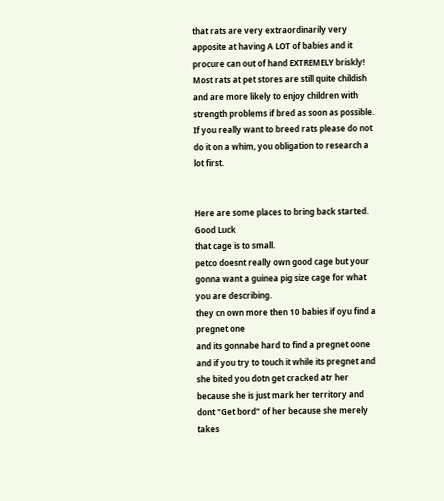that rats are very extraordinarily very apposite at having A LOT of babies and it procure can out of hand EXTREMELY briskly! Most rats at pet stores are still quite childish and are more likely to enjoy children with strength problems if bred as soon as possible. If you really want to breed rats please do not do it on a whim, you obligation to research a lot first.


Here are some places to bring back started. Good Luck
that cage is to small.
petco doesnt really own good cage but your gonna want a guinea pig size cage for what you are describing.
they cn own more then 10 babies if oyu find a pregnet one
and its gonnabe hard to find a pregnet oone
and if you try to touch it while its pregnet and she bited you dotn get cracked atr her because she is just mark her territory and dont "Get bord" of her because she merely takes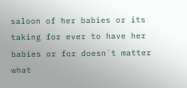saloon of her babies or its taking for ever to have her babies or for doesn`t matter what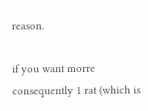reason.

if you want morre consequently 1 rat (which is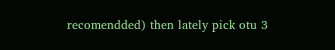recomendded) then lately pick otu 3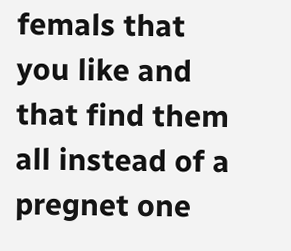femals that you like and that find them all instead of a pregnet one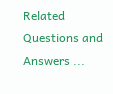Related Questions and Answers ...